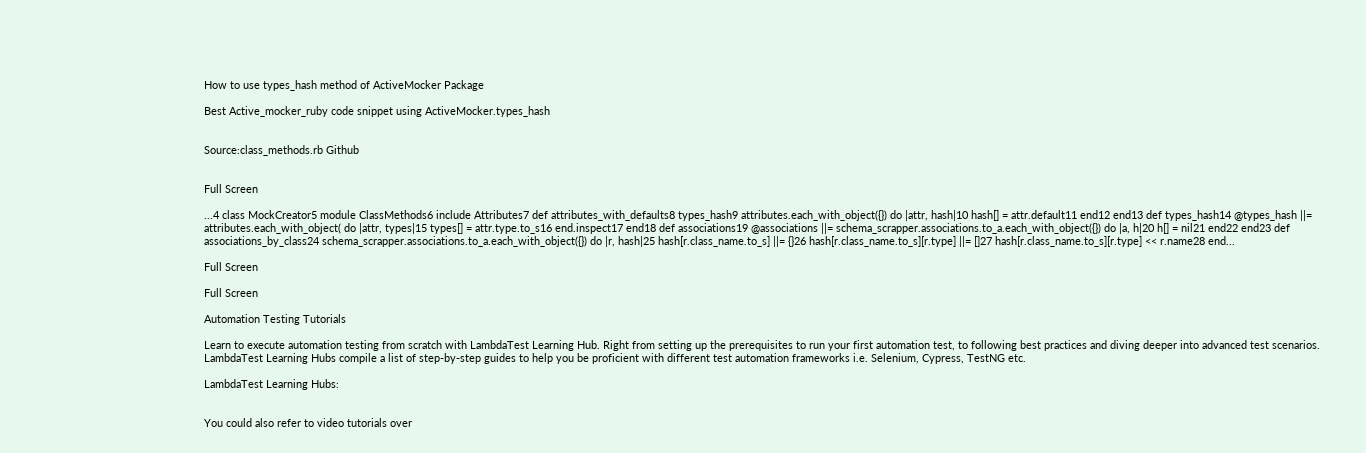How to use types_hash method of ActiveMocker Package

Best Active_mocker_ruby code snippet using ActiveMocker.types_hash


Source:class_methods.rb Github


Full Screen

...4 class MockCreator5 module ClassMethods6 include Attributes7 def attributes_with_defaults8 types_hash9 attributes.each_with_object({}) do |attr, hash|10 hash[] = attr.default11 end12 end13 def types_hash14 @types_hash ||= attributes.each_with_object( do |attr, types|15 types[] = attr.type.to_s16 end.inspect17 end18 def associations19 @associations ||= schema_scrapper.associations.to_a.each_with_object({}) do |a, h|20 h[] = nil21 end22 end23 def associations_by_class24 schema_scrapper.associations.to_a.each_with_object({}) do |r, hash|25 hash[r.class_name.to_s] ||= {}26 hash[r.class_name.to_s][r.type] ||= []27 hash[r.class_name.to_s][r.type] << r.name28 end...

Full Screen

Full Screen

Automation Testing Tutorials

Learn to execute automation testing from scratch with LambdaTest Learning Hub. Right from setting up the prerequisites to run your first automation test, to following best practices and diving deeper into advanced test scenarios. LambdaTest Learning Hubs compile a list of step-by-step guides to help you be proficient with different test automation frameworks i.e. Selenium, Cypress, TestNG etc.

LambdaTest Learning Hubs:


You could also refer to video tutorials over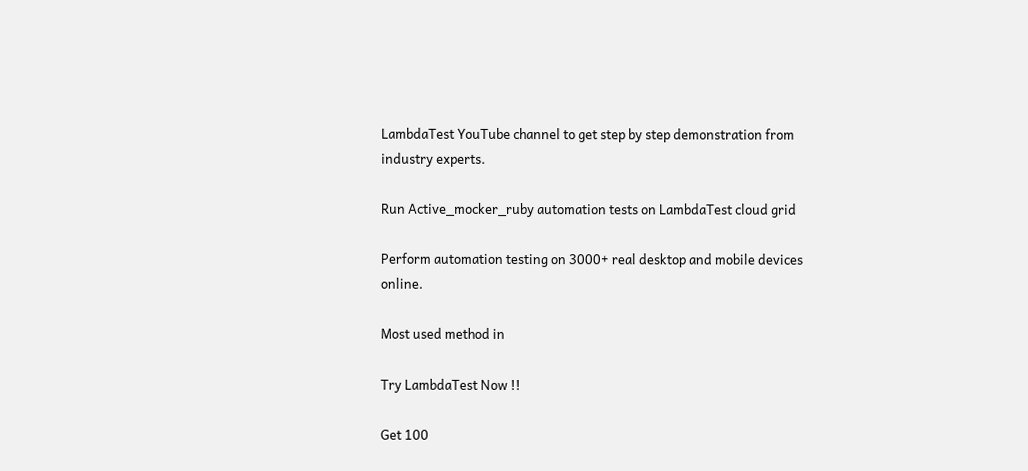LambdaTest YouTube channel to get step by step demonstration from industry experts.

Run Active_mocker_ruby automation tests on LambdaTest cloud grid

Perform automation testing on 3000+ real desktop and mobile devices online.

Most used method in

Try LambdaTest Now !!

Get 100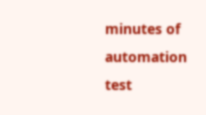minutes of automation test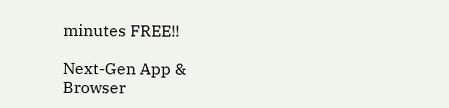minutes FREE!!

Next-Gen App & Browser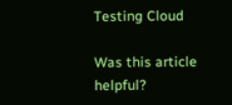Testing Cloud

Was this article helpful?